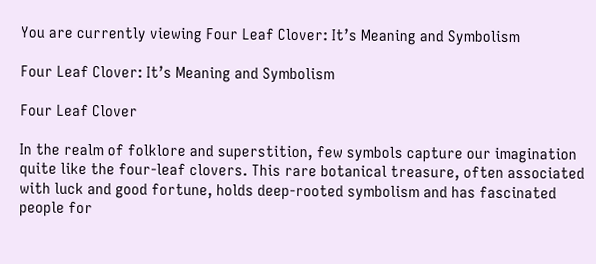You are currently viewing Four Leaf Clover: It’s Meaning and Symbolism

Four Leaf Clover: It’s Meaning and Symbolism

Four Leaf Clover

In the realm of folklore and superstition, few symbols capture our imagination quite like the four-leaf clovers. This rare botanical treasure, often associated with luck and good fortune, holds deep-rooted symbolism and has fascinated people for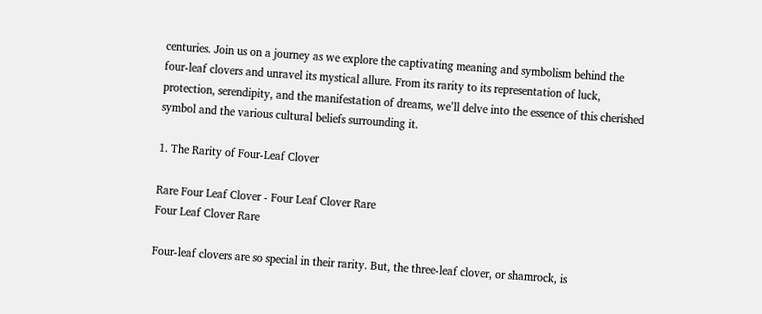centuries. Join us on a journey as we explore the captivating meaning and symbolism behind the four-leaf clovers and unravel its mystical allure. From its rarity to its representation of luck, protection, serendipity, and the manifestation of dreams, we’ll delve into the essence of this cherished symbol and the various cultural beliefs surrounding it.

1. The Rarity of Four-Leaf Clover

Rare Four Leaf Clover - Four Leaf Clover Rare
Four Leaf Clover Rare

Four-leaf clovers are so special in their rarity. But, the three-leaf clover, or shamrock, is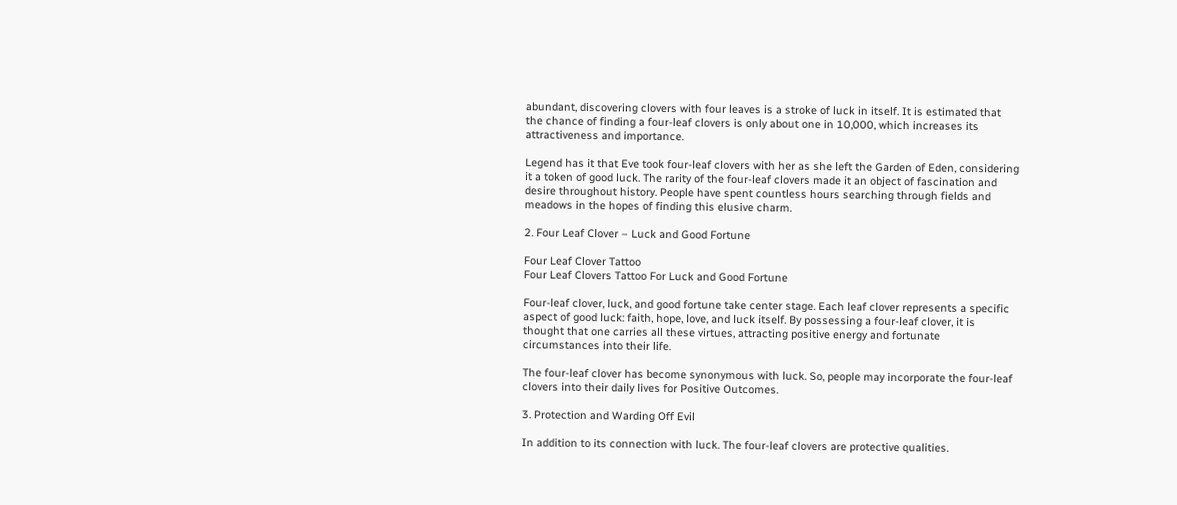abundant, discovering clovers with four leaves is a stroke of luck in itself. It is estimated that the chance of finding a four-leaf clovers is only about one in 10,000, which increases its attractiveness and importance.

Legend has it that Eve took four-leaf clovers with her as she left the Garden of Eden, considering it a token of good luck. The rarity of the four-leaf clovers made it an object of fascination and desire throughout history. People have spent countless hours searching through fields and meadows in the hopes of finding this elusive charm.

2. Four Leaf Clover – Luck and Good Fortune

Four Leaf Clover Tattoo
Four Leaf Clovers Tattoo For Luck and Good Fortune

Four-leaf clover, luck, and good fortune take center stage. Each leaf clover represents a specific aspect of good luck: faith, hope, love, and luck itself. By possessing a four-leaf clover, it is thought that one carries all these virtues, attracting positive energy and fortunate circumstances into their life.

The four-leaf clover has become synonymous with luck. So, people may incorporate the four-leaf clovers into their daily lives for Positive Outcomes.

3. Protection and Warding Off Evil

In addition to its connection with luck. The four-leaf clovers are protective qualities.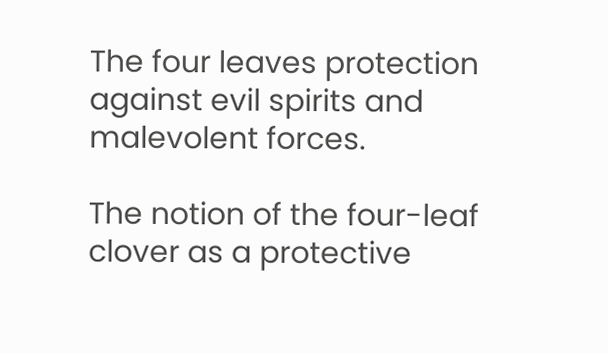The four leaves protection against evil spirits and malevolent forces.

The notion of the four-leaf clover as a protective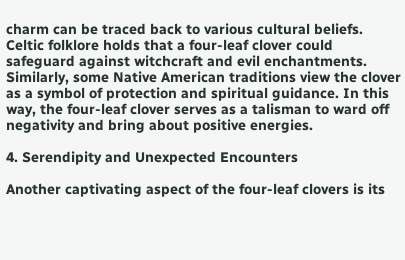charm can be traced back to various cultural beliefs. Celtic folklore holds that a four-leaf clover could safeguard against witchcraft and evil enchantments. Similarly, some Native American traditions view the clover as a symbol of protection and spiritual guidance. In this way, the four-leaf clover serves as a talisman to ward off negativity and bring about positive energies.

4. Serendipity and Unexpected Encounters

Another captivating aspect of the four-leaf clovers is its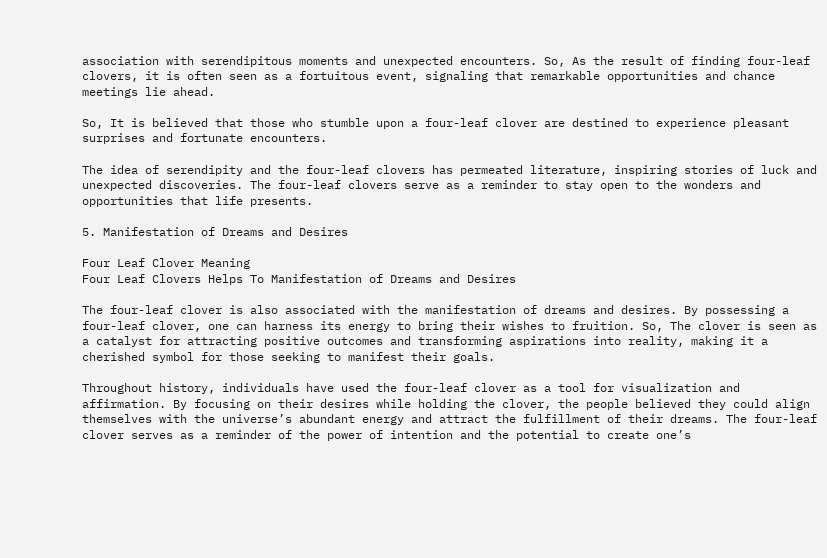association with serendipitous moments and unexpected encounters. So, As the result of finding four-leaf clovers, it is often seen as a fortuitous event, signaling that remarkable opportunities and chance meetings lie ahead.

So, It is believed that those who stumble upon a four-leaf clover are destined to experience pleasant surprises and fortunate encounters.

The idea of serendipity and the four-leaf clovers has permeated literature, inspiring stories of luck and unexpected discoveries. The four-leaf clovers serve as a reminder to stay open to the wonders and opportunities that life presents.

5. Manifestation of Dreams and Desires

Four Leaf Clover Meaning
Four Leaf Clovers Helps To Manifestation of Dreams and Desires

The four-leaf clover is also associated with the manifestation of dreams and desires. By possessing a four-leaf clover, one can harness its energy to bring their wishes to fruition. So, The clover is seen as a catalyst for attracting positive outcomes and transforming aspirations into reality, making it a cherished symbol for those seeking to manifest their goals.

Throughout history, individuals have used the four-leaf clover as a tool for visualization and affirmation. By focusing on their desires while holding the clover, the people believed they could align themselves with the universe’s abundant energy and attract the fulfillment of their dreams. The four-leaf clover serves as a reminder of the power of intention and the potential to create one’s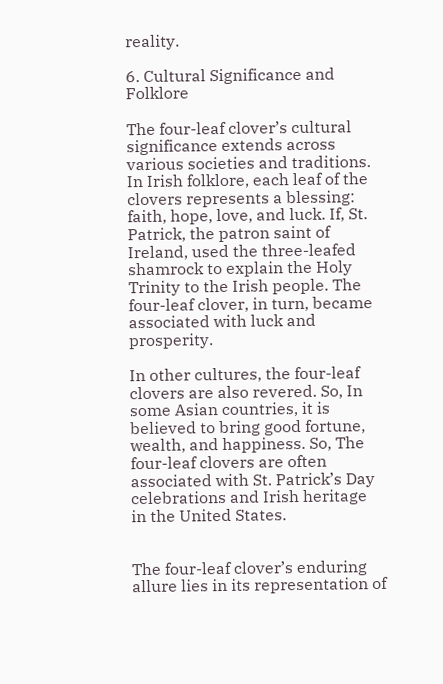reality.

6. Cultural Significance and Folklore

The four-leaf clover’s cultural significance extends across various societies and traditions. In Irish folklore, each leaf of the clovers represents a blessing: faith, hope, love, and luck. If, St. Patrick, the patron saint of Ireland, used the three-leafed shamrock to explain the Holy Trinity to the Irish people. The four-leaf clover, in turn, became associated with luck and prosperity.

In other cultures, the four-leaf clovers are also revered. So, In some Asian countries, it is believed to bring good fortune, wealth, and happiness. So, The four-leaf clovers are often associated with St. Patrick’s Day celebrations and Irish heritage in the United States.


The four-leaf clover’s enduring allure lies in its representation of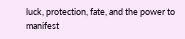luck, protection, fate, and the power to manifest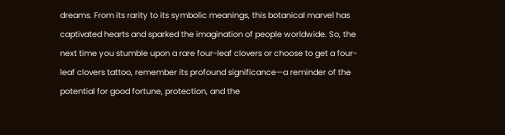dreams. From its rarity to its symbolic meanings, this botanical marvel has captivated hearts and sparked the imagination of people worldwide. So, the next time you stumble upon a rare four-leaf clovers or choose to get a four-leaf clovers tattoo, remember its profound significance—a reminder of the potential for good fortune, protection, and the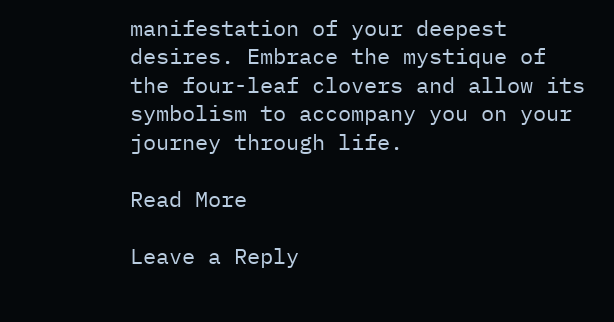manifestation of your deepest desires. Embrace the mystique of the four-leaf clovers and allow its symbolism to accompany you on your journey through life.

Read More

Leave a Reply